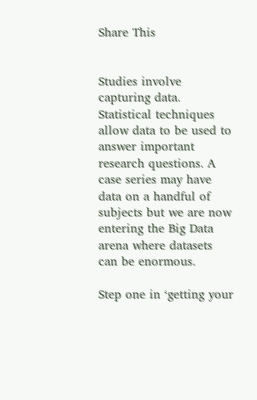Share This


Studies involve capturing data. Statistical techniques allow data to be used to answer important research questions. A case series may have data on a handful of subjects but we are now entering the Big Data arena where datasets can be enormous.

Step one in ‘getting your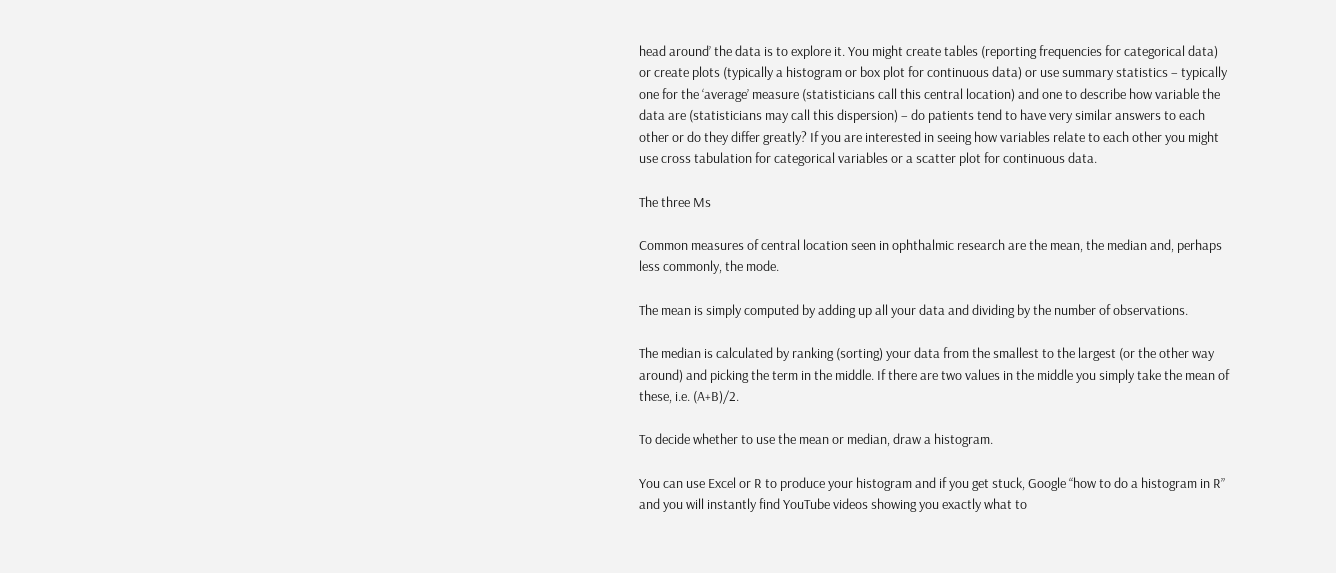head around’ the data is to explore it. You might create tables (reporting frequencies for categorical data) or create plots (typically a histogram or box plot for continuous data) or use summary statistics – typically one for the ‘average’ measure (statisticians call this central location) and one to describe how variable the data are (statisticians may call this dispersion) – do patients tend to have very similar answers to each other or do they differ greatly? If you are interested in seeing how variables relate to each other you might use cross tabulation for categorical variables or a scatter plot for continuous data.

The three Ms

Common measures of central location seen in ophthalmic research are the mean, the median and, perhaps less commonly, the mode.

The mean is simply computed by adding up all your data and dividing by the number of observations.

The median is calculated by ranking (sorting) your data from the smallest to the largest (or the other way around) and picking the term in the middle. If there are two values in the middle you simply take the mean of these, i.e. (A+B)/2.

To decide whether to use the mean or median, draw a histogram.

You can use Excel or R to produce your histogram and if you get stuck, Google “how to do a histogram in R” and you will instantly find YouTube videos showing you exactly what to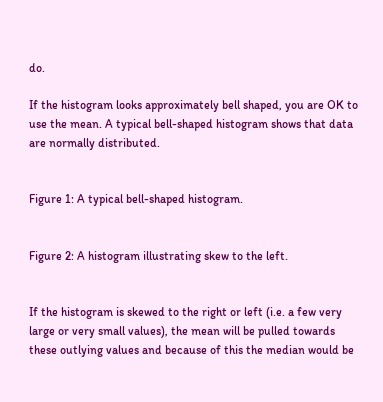do.

If the histogram looks approximately bell shaped, you are OK to use the mean. A typical bell-shaped histogram shows that data are normally distributed.


Figure 1: A typical bell-shaped histogram.


Figure 2: A histogram illustrating skew to the left.


If the histogram is skewed to the right or left (i.e. a few very large or very small values), the mean will be pulled towards these outlying values and because of this the median would be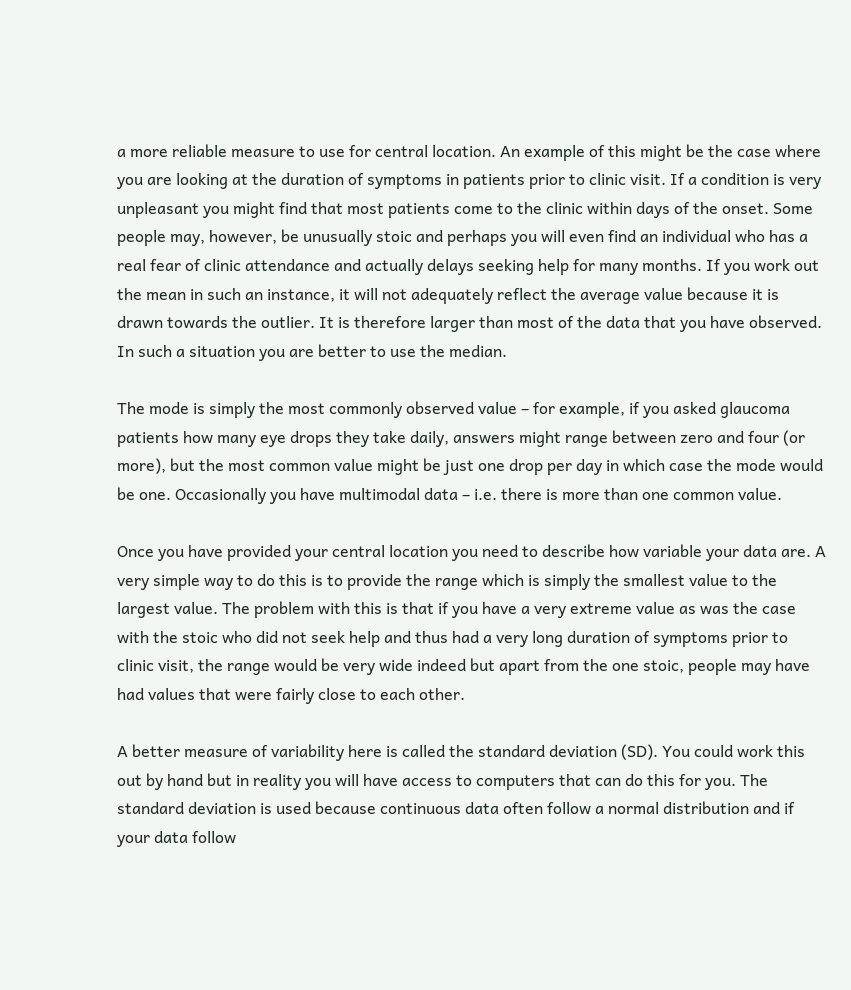a more reliable measure to use for central location. An example of this might be the case where you are looking at the duration of symptoms in patients prior to clinic visit. If a condition is very unpleasant you might find that most patients come to the clinic within days of the onset. Some people may, however, be unusually stoic and perhaps you will even find an individual who has a real fear of clinic attendance and actually delays seeking help for many months. If you work out the mean in such an instance, it will not adequately reflect the average value because it is drawn towards the outlier. It is therefore larger than most of the data that you have observed. In such a situation you are better to use the median.

The mode is simply the most commonly observed value – for example, if you asked glaucoma patients how many eye drops they take daily, answers might range between zero and four (or more), but the most common value might be just one drop per day in which case the mode would be one. Occasionally you have multimodal data – i.e. there is more than one common value.

Once you have provided your central location you need to describe how variable your data are. A very simple way to do this is to provide the range which is simply the smallest value to the largest value. The problem with this is that if you have a very extreme value as was the case with the stoic who did not seek help and thus had a very long duration of symptoms prior to clinic visit, the range would be very wide indeed but apart from the one stoic, people may have had values that were fairly close to each other.

A better measure of variability here is called the standard deviation (SD). You could work this out by hand but in reality you will have access to computers that can do this for you. The standard deviation is used because continuous data often follow a normal distribution and if your data follow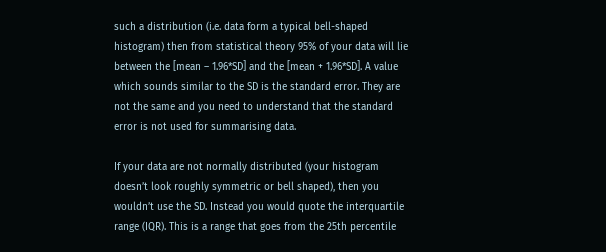such a distribution (i.e. data form a typical bell-shaped histogram) then from statistical theory 95% of your data will lie between the [mean – 1.96*SD] and the [mean + 1.96*SD]. A value which sounds similar to the SD is the standard error. They are not the same and you need to understand that the standard error is not used for summarising data.

If your data are not normally distributed (your histogram doesn’t look roughly symmetric or bell shaped), then you wouldn’t use the SD. Instead you would quote the interquartile range (IQR). This is a range that goes from the 25th percentile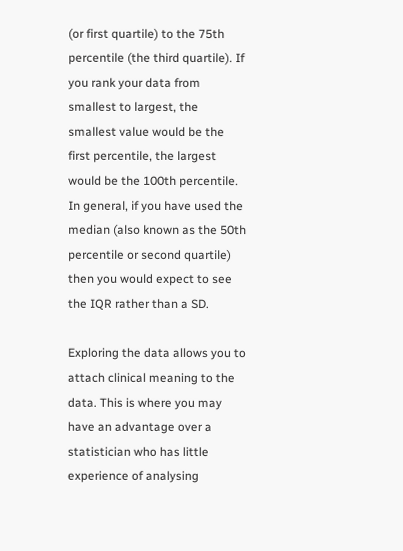(or first quartile) to the 75th percentile (the third quartile). If you rank your data from smallest to largest, the smallest value would be the first percentile, the largest would be the 100th percentile. In general, if you have used the median (also known as the 50th percentile or second quartile) then you would expect to see the IQR rather than a SD.

Exploring the data allows you to attach clinical meaning to the data. This is where you may have an advantage over a statistician who has little experience of analysing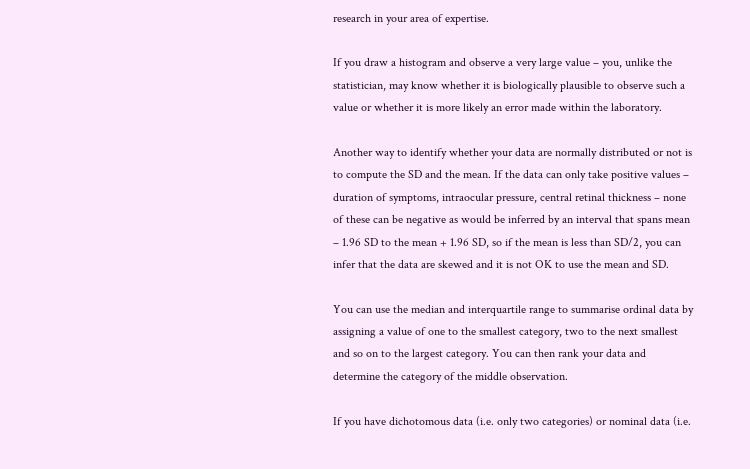research in your area of expertise.

If you draw a histogram and observe a very large value – you, unlike the statistician, may know whether it is biologically plausible to observe such a value or whether it is more likely an error made within the laboratory.

Another way to identify whether your data are normally distributed or not is to compute the SD and the mean. If the data can only take positive values – duration of symptoms, intraocular pressure, central retinal thickness – none of these can be negative as would be inferred by an interval that spans mean – 1.96 SD to the mean + 1.96 SD, so if the mean is less than SD/2, you can infer that the data are skewed and it is not OK to use the mean and SD.

You can use the median and interquartile range to summarise ordinal data by assigning a value of one to the smallest category, two to the next smallest and so on to the largest category. You can then rank your data and determine the category of the middle observation.

If you have dichotomous data (i.e. only two categories) or nominal data (i.e.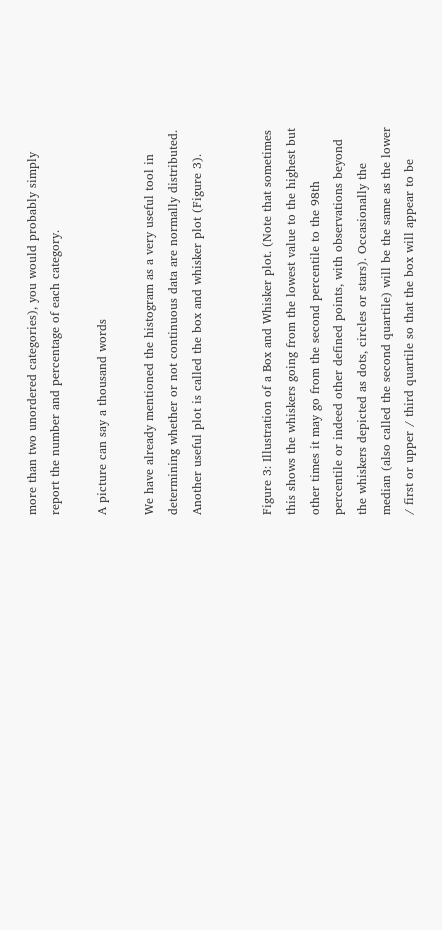more than two unordered categories), you would probably simply report the number and percentage of each category.

A picture can say a thousand words

We have already mentioned the histogram as a very useful tool in determining whether or not continuous data are normally distributed. Another useful plot is called the box and whisker plot (Figure 3).


Figure 3: Illustration of a Box and Whisker plot. (Note that sometimes this shows the whiskers going from the lowest value to the highest but other times it may go from the second percentile to the 98th percentile or indeed other defined points, with observations beyond the whiskers depicted as dots, circles or stars). Occasionally the median (also called the second quartile) will be the same as the lower / first or upper / third quartile so that the box will appear to be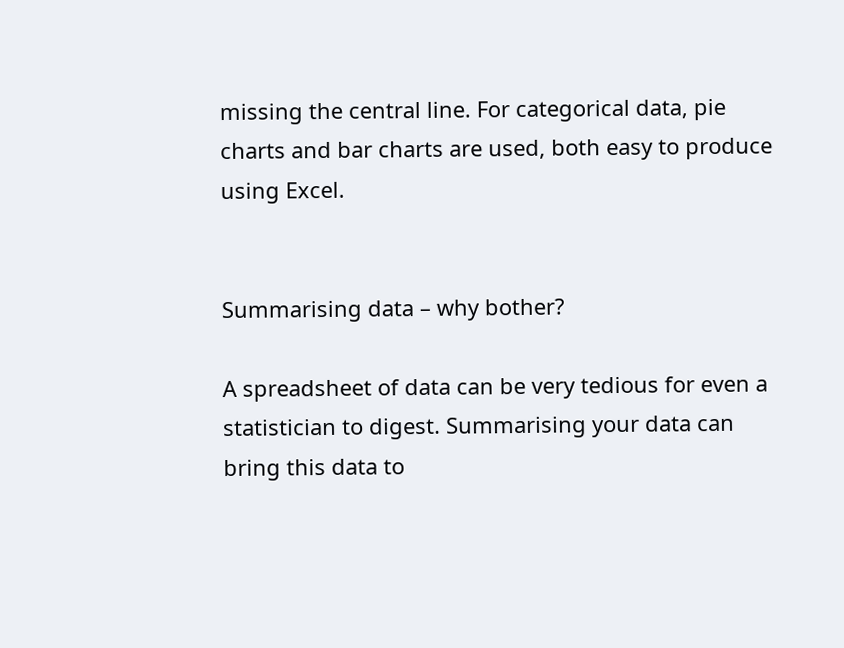missing the central line. For categorical data, pie charts and bar charts are used, both easy to produce using Excel.


Summarising data – why bother?

A spreadsheet of data can be very tedious for even a statistician to digest. Summarising your data can bring this data to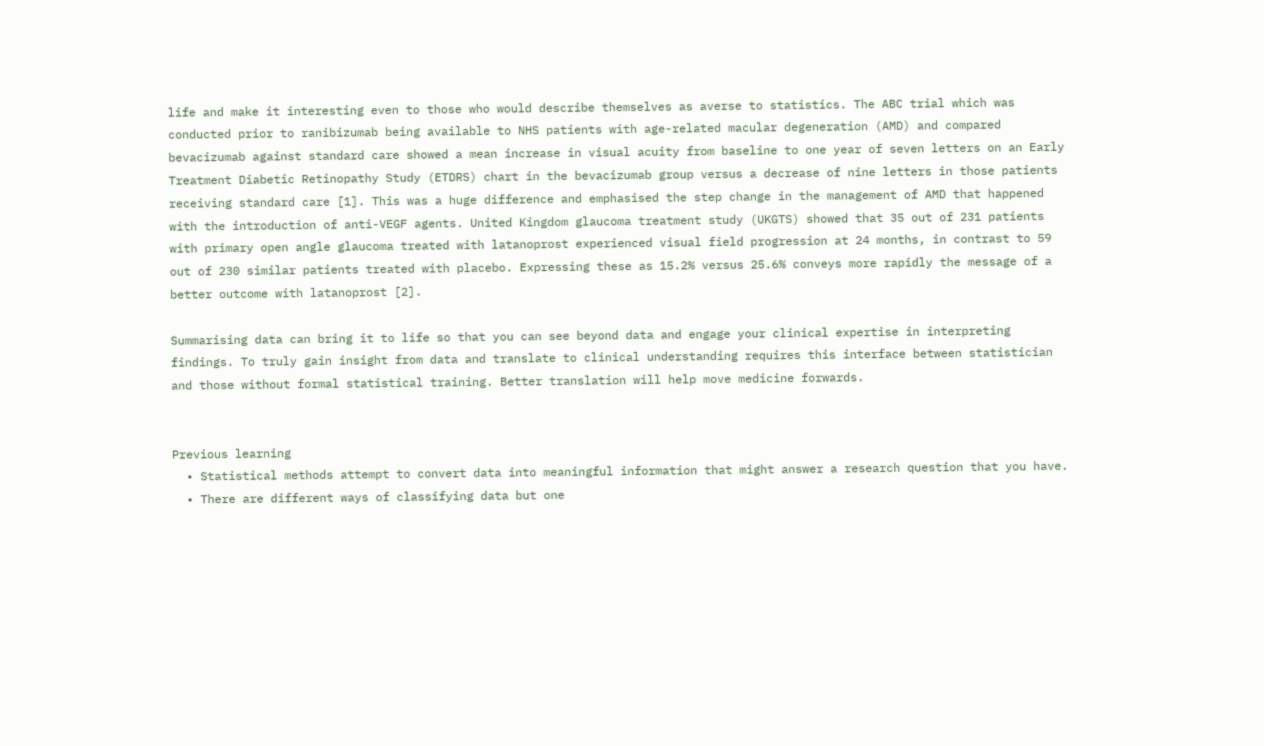life and make it interesting even to those who would describe themselves as averse to statistics. The ABC trial which was conducted prior to ranibizumab being available to NHS patients with age-related macular degeneration (AMD) and compared bevacizumab against standard care showed a mean increase in visual acuity from baseline to one year of seven letters on an Early Treatment Diabetic Retinopathy Study (ETDRS) chart in the bevacizumab group versus a decrease of nine letters in those patients receiving standard care [1]. This was a huge difference and emphasised the step change in the management of AMD that happened with the introduction of anti-VEGF agents. United Kingdom glaucoma treatment study (UKGTS) showed that 35 out of 231 patients with primary open angle glaucoma treated with latanoprost experienced visual field progression at 24 months, in contrast to 59 out of 230 similar patients treated with placebo. Expressing these as 15.2% versus 25.6% conveys more rapidly the message of a better outcome with latanoprost [2].

Summarising data can bring it to life so that you can see beyond data and engage your clinical expertise in interpreting findings. To truly gain insight from data and translate to clinical understanding requires this interface between statistician and those without formal statistical training. Better translation will help move medicine forwards.


Previous learning
  • Statistical methods attempt to convert data into meaningful information that might answer a research question that you have.
  • There are different ways of classifying data but one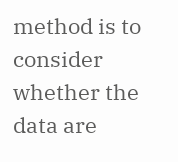method is to consider whether the data are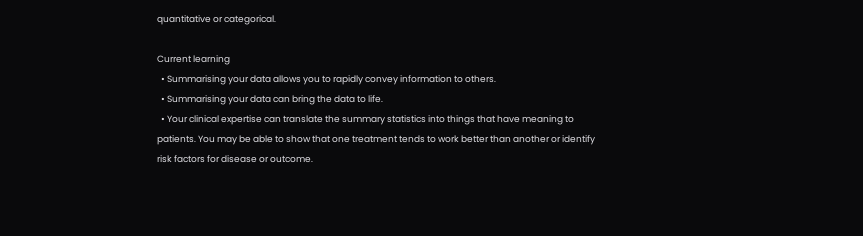quantitative or categorical.

Current learning
  • Summarising your data allows you to rapidly convey information to others.
  • Summarising your data can bring the data to life.
  • Your clinical expertise can translate the summary statistics into things that have meaning to patients. You may be able to show that one treatment tends to work better than another or identify risk factors for disease or outcome.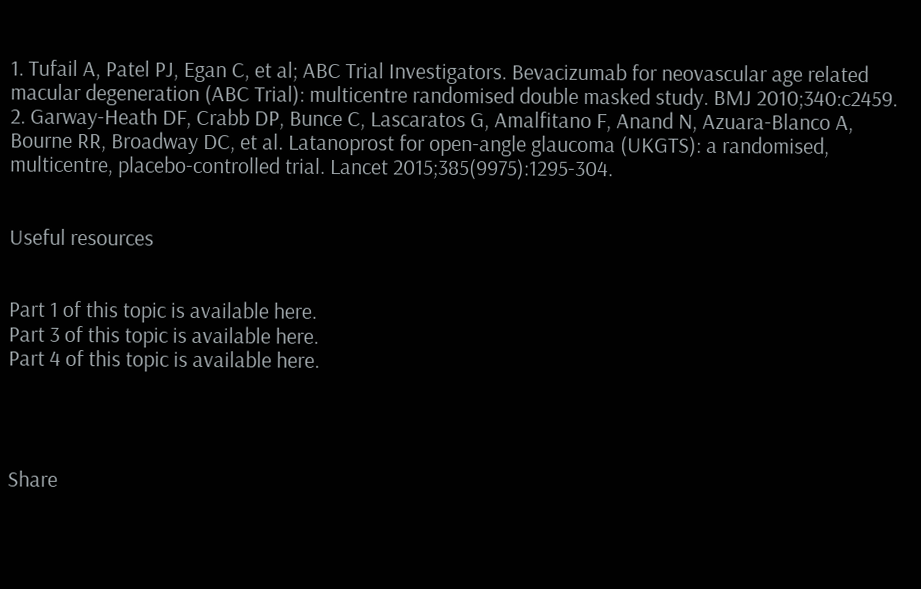1. Tufail A, Patel PJ, Egan C, et al; ABC Trial Investigators. Bevacizumab for neovascular age related macular degeneration (ABC Trial): multicentre randomised double masked study. BMJ 2010;340:c2459.
2. Garway-Heath DF, Crabb DP, Bunce C, Lascaratos G, Amalfitano F, Anand N, Azuara-Blanco A, Bourne RR, Broadway DC, et al. Latanoprost for open-angle glaucoma (UKGTS): a randomised, multicentre, placebo-controlled trial. Lancet 2015;385(9975):1295-304.


Useful resources


Part 1 of this topic is available here.
Part 3 of this topic is available here.
Part 4 of this topic is available here.




Share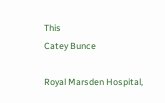This
Catey Bunce

Royal Marsden Hospital,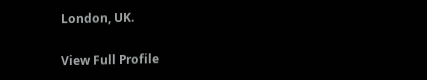London, UK.

View Full Profile